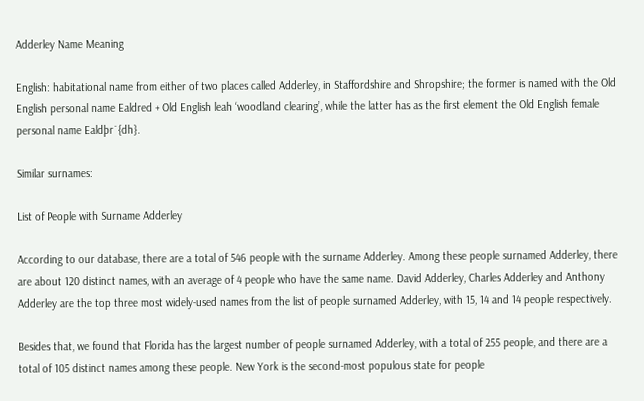Adderley Name Meaning

English: habitational name from either of two places called Adderley, in Staffordshire and Shropshire; the former is named with the Old English personal name Ealdred + Old English leah ‘woodland clearing’, while the latter has as the first element the Old English female personal name Ealdþr¯{dh}.

Similar surnames:

List of People with Surname Adderley

According to our database, there are a total of 546 people with the surname Adderley. Among these people surnamed Adderley, there are about 120 distinct names, with an average of 4 people who have the same name. David Adderley, Charles Adderley and Anthony Adderley are the top three most widely-used names from the list of people surnamed Adderley, with 15, 14 and 14 people respectively.

Besides that, we found that Florida has the largest number of people surnamed Adderley, with a total of 255 people, and there are a total of 105 distinct names among these people. New York is the second-most populous state for people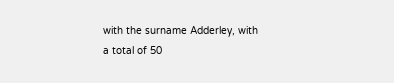with the surname Adderley, with a total of 50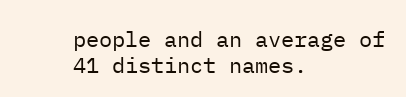people and an average of 41 distinct names.